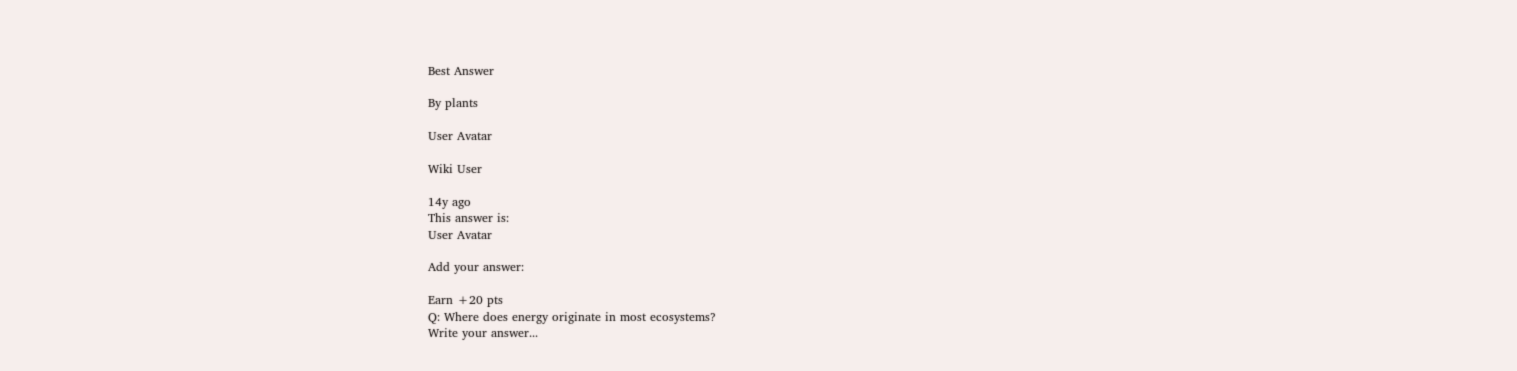Best Answer

By plants

User Avatar

Wiki User

14y ago
This answer is:
User Avatar

Add your answer:

Earn +20 pts
Q: Where does energy originate in most ecosystems?
Write your answer...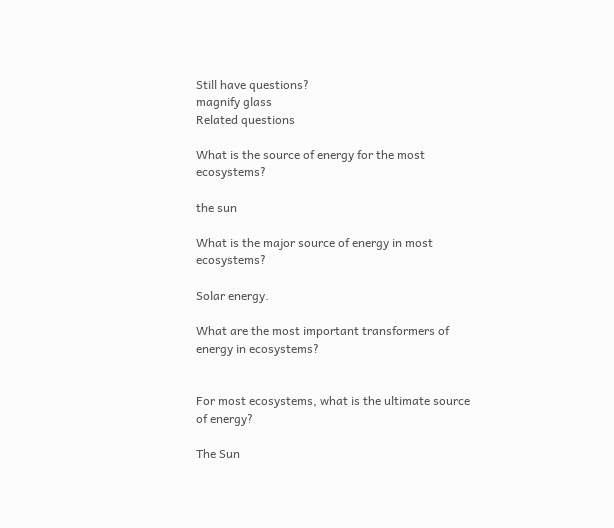Still have questions?
magnify glass
Related questions

What is the source of energy for the most ecosystems?

the sun

What is the major source of energy in most ecosystems?

Solar energy.

What are the most important transformers of energy in ecosystems?


For most ecosystems, what is the ultimate source of energy?

The Sun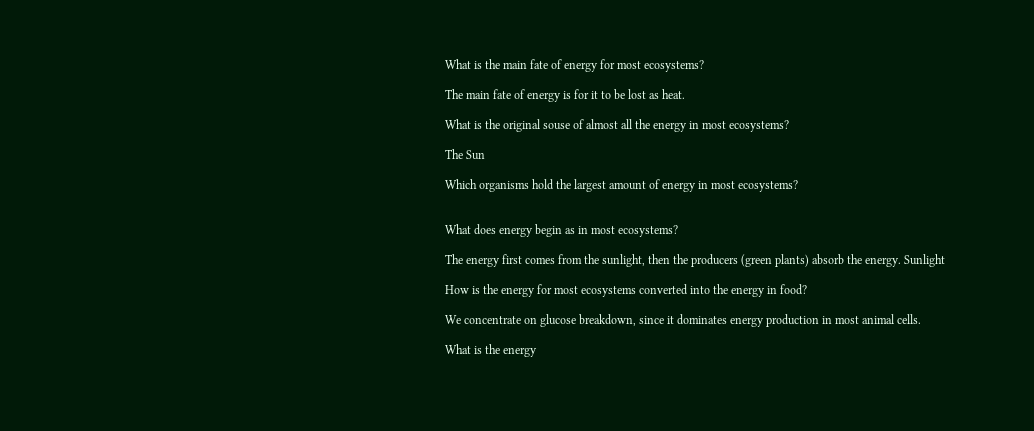What is the main fate of energy for most ecosystems?

The main fate of energy is for it to be lost as heat.

What is the original souse of almost all the energy in most ecosystems?

The Sun

Which organisms hold the largest amount of energy in most ecosystems?


What does energy begin as in most ecosystems?

The energy first comes from the sunlight, then the producers (green plants) absorb the energy. Sunlight

How is the energy for most ecosystems converted into the energy in food?

We concentrate on glucose breakdown, since it dominates energy production in most animal cells.

What is the energy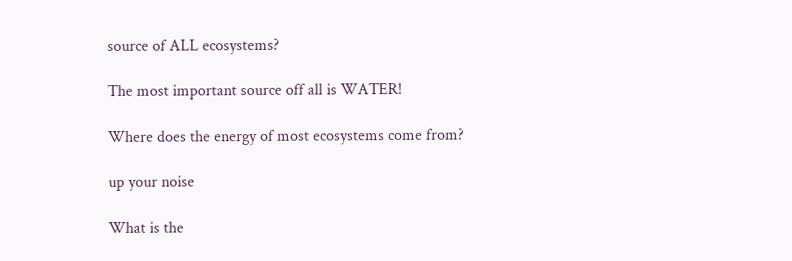source of ALL ecosystems?

The most important source off all is WATER!

Where does the energy of most ecosystems come from?

up your noise

What is the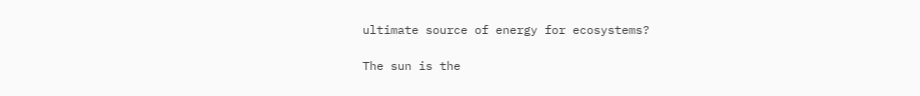ultimate source of energy for ecosystems?

The sun is the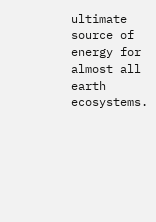ultimate source of energy for almost all earth ecosystems.